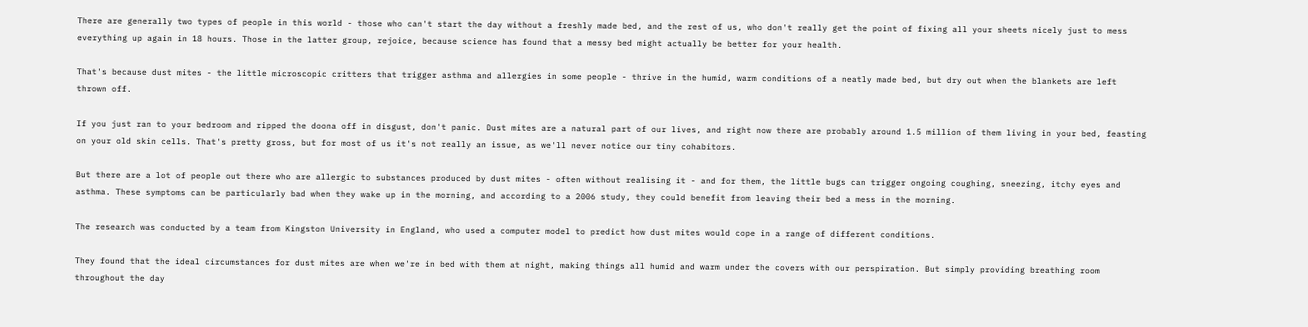There are generally two types of people in this world - those who can't start the day without a freshly made bed, and the rest of us, who don't really get the point of fixing all your sheets nicely just to mess everything up again in 18 hours. Those in the latter group, rejoice, because science has found that a messy bed might actually be better for your health.

That's because dust mites - the little microscopic critters that trigger asthma and allergies in some people - thrive in the humid, warm conditions of a neatly made bed, but dry out when the blankets are left thrown off.

If you just ran to your bedroom and ripped the doona off in disgust, don't panic. Dust mites are a natural part of our lives, and right now there are probably around 1.5 million of them living in your bed, feasting on your old skin cells. That's pretty gross, but for most of us it's not really an issue, as we'll never notice our tiny cohabitors.

But there are a lot of people out there who are allergic to substances produced by dust mites - often without realising it - and for them, the little bugs can trigger ongoing coughing, sneezing, itchy eyes and asthma. These symptoms can be particularly bad when they wake up in the morning, and according to a 2006 study, they could benefit from leaving their bed a mess in the morning.

The research was conducted by a team from Kingston University in England, who used a computer model to predict how dust mites would cope in a range of different conditions.

They found that the ideal circumstances for dust mites are when we're in bed with them at night, making things all humid and warm under the covers with our perspiration. But simply providing breathing room throughout the day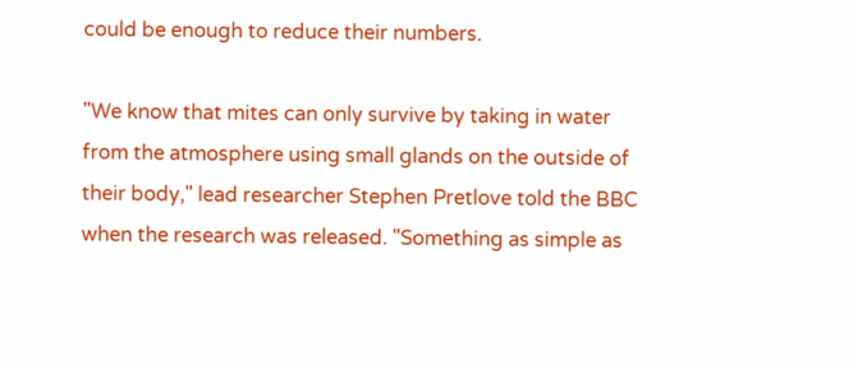could be enough to reduce their numbers.

"We know that mites can only survive by taking in water from the atmosphere using small glands on the outside of their body," lead researcher Stephen Pretlove told the BBC when the research was released. "Something as simple as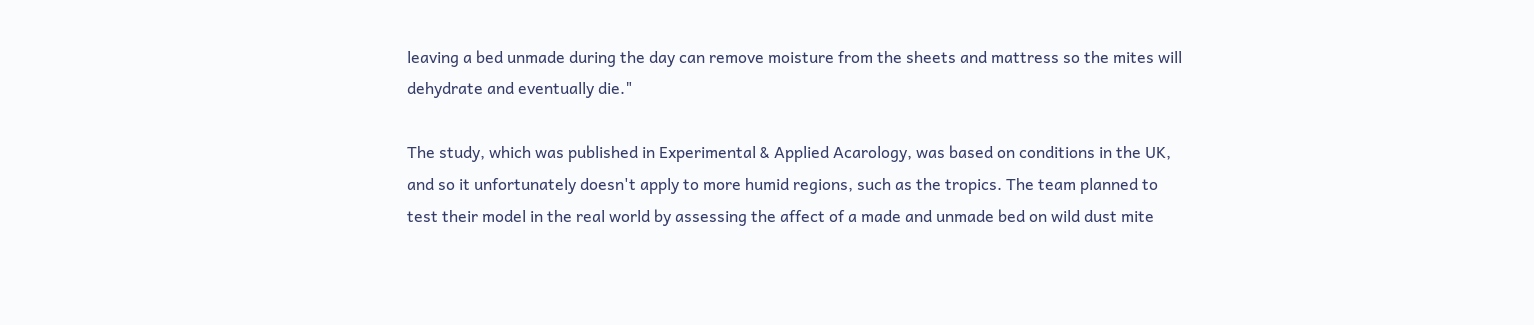leaving a bed unmade during the day can remove moisture from the sheets and mattress so the mites will dehydrate and eventually die."

The study, which was published in Experimental & Applied Acarology, was based on conditions in the UK, and so it unfortunately doesn't apply to more humid regions, such as the tropics. The team planned to test their model in the real world by assessing the affect of a made and unmade bed on wild dust mite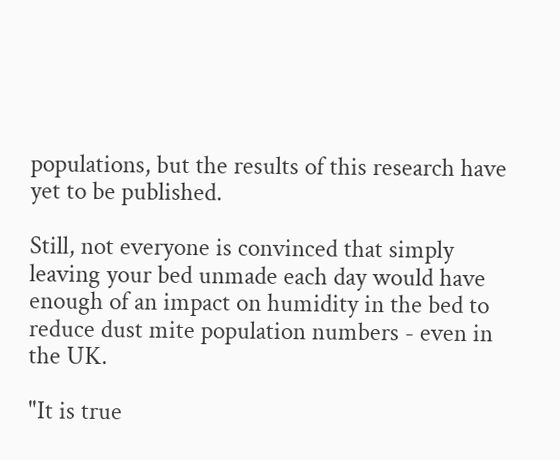populations, but the results of this research have yet to be published.

Still, not everyone is convinced that simply leaving your bed unmade each day would have enough of an impact on humidity in the bed to reduce dust mite population numbers - even in the UK.

"It is true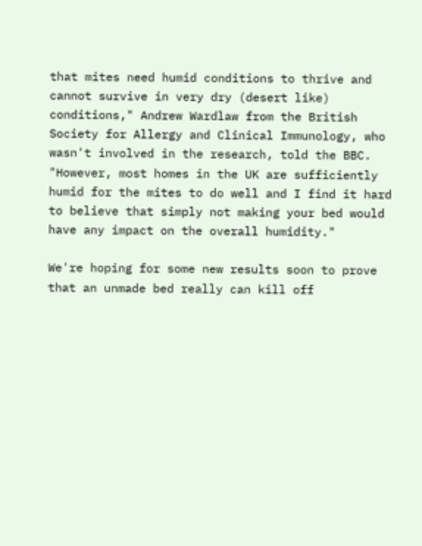that mites need humid conditions to thrive and cannot survive in very dry (desert like) conditions," Andrew Wardlaw from the British Society for Allergy and Clinical Immunology, who wasn't involved in the research, told the BBC. "However, most homes in the UK are sufficiently humid for the mites to do well and I find it hard to believe that simply not making your bed would have any impact on the overall humidity."

We're hoping for some new results soon to prove that an unmade bed really can kill off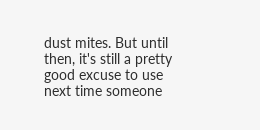dust mites. But until then, it's still a pretty good excuse to use next time someone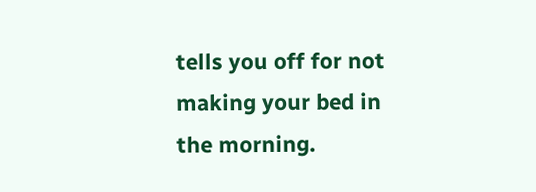tells you off for not making your bed in the morning.